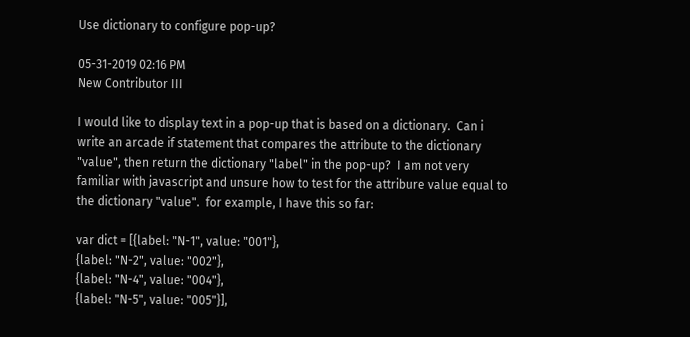Use dictionary to configure pop-up?

05-31-2019 02:16 PM
New Contributor III

I would like to display text in a pop-up that is based on a dictionary.  Can i write an arcade if statement that compares the attribute to the dictionary "value", then return the dictionary "label" in the pop-up?  I am not very familiar with javascript and unsure how to test for the attribure value equal to the dictionary "value".  for example, I have this so far:

var dict = [{label: "N-1", value: "001"},
{label: "N-2", value: "002"},
{label: "N-4", value: "004"},
{label: "N-5", value: "005"}],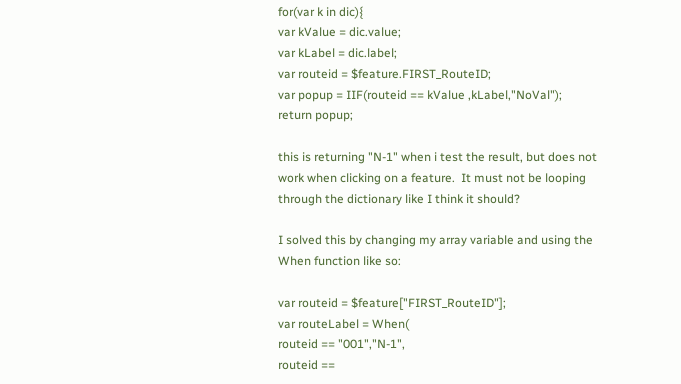for(var k in dic){
var kValue = dic.value;
var kLabel = dic.label;
var routeid = $feature.FIRST_RouteID;
var popup = IIF(routeid == kValue ,kLabel,"NoVal");
return popup;

this is returning "N-1" when i test the result, but does not work when clicking on a feature.  It must not be looping through the dictionary like I think it should?

I solved this by changing my array variable and using the When function like so:

var routeid = $feature["FIRST_RouteID"];
var routeLabel = When(
routeid == "001","N-1",
routeid ==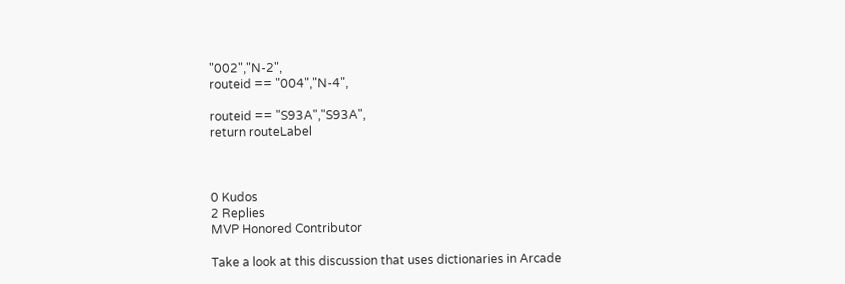"002","N-2",
routeid == "004","N-4",

routeid == "S93A","S93A",
return routeLabel



0 Kudos
2 Replies
MVP Honored Contributor

Take a look at this discussion that uses dictionaries in Arcade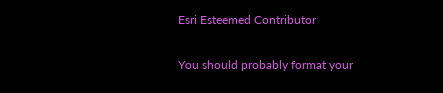Esri Esteemed Contributor

You should probably format your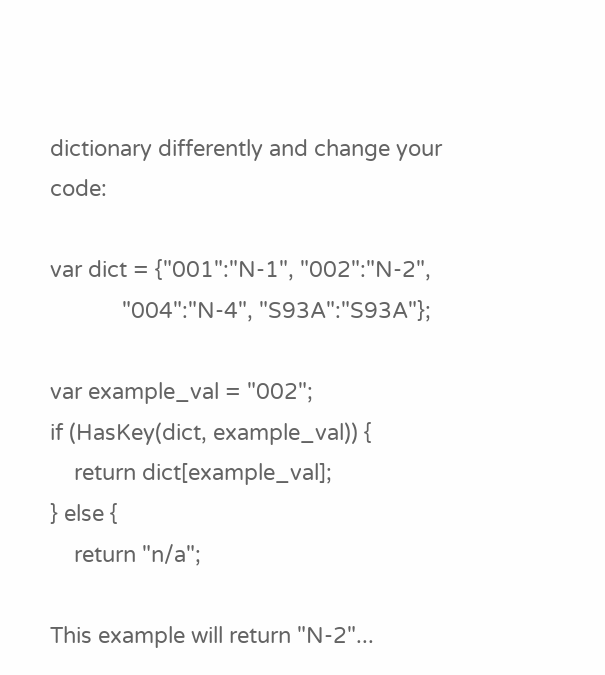dictionary differently and change your code:

var dict = {"001":"N-1", "002":"N-2",
            "004":"N-4", "S93A":"S93A"};

var example_val = "002";
if (HasKey(dict, example_val)) {
    return dict[example_val];
} else {
    return "n/a";

This example will return "N-2"...